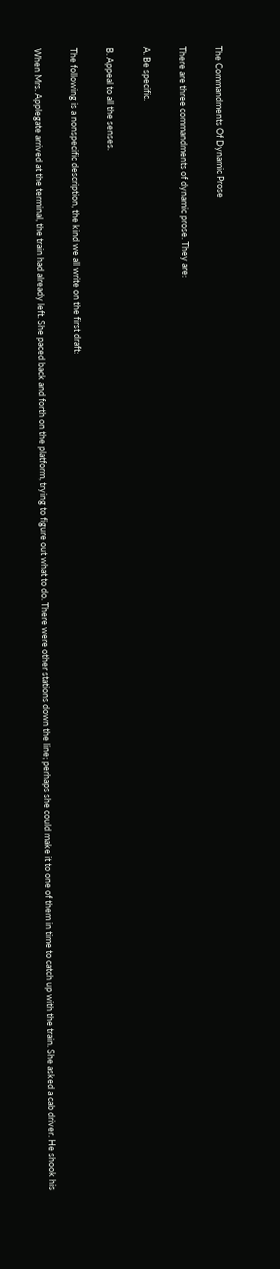The Commandments Of Dynamic Prose

There are three commandments of dynamic prose. They are:

A. Be specific.

B. Appeal to all the senses.

The following is a nonspecific description, the kind we all write on the first draft:

When Mrs. Applegate arrived at the terminal, the train had already left. She paced back and forth on the platform, trying to figure out what to do. There were other stations down the line; perhaps she could make it to one of them in time to catch up with the train. She asked a cab driver. He shook his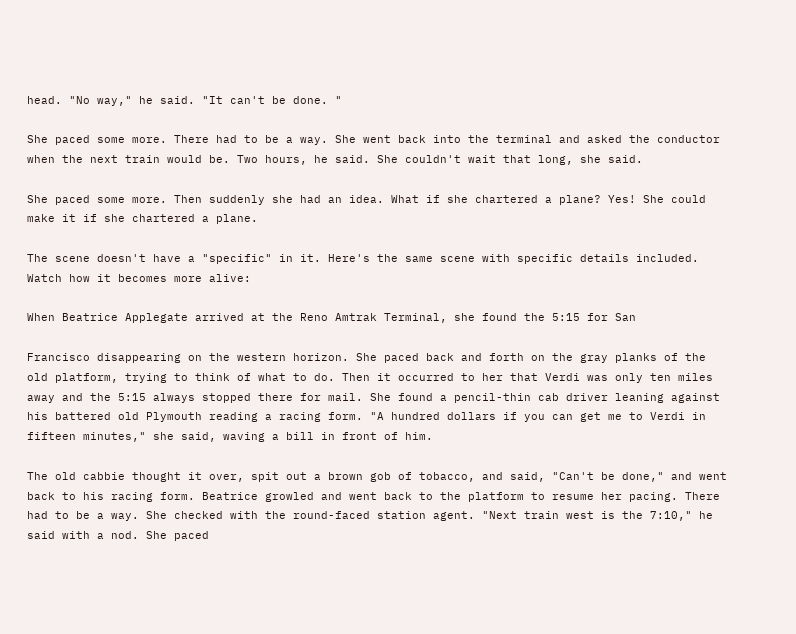head. "No way," he said. "It can't be done. "

She paced some more. There had to be a way. She went back into the terminal and asked the conductor when the next train would be. Two hours, he said. She couldn't wait that long, she said.

She paced some more. Then suddenly she had an idea. What if she chartered a plane? Yes! She could make it if she chartered a plane.

The scene doesn't have a "specific" in it. Here's the same scene with specific details included. Watch how it becomes more alive:

When Beatrice Applegate arrived at the Reno Amtrak Terminal, she found the 5:15 for San

Francisco disappearing on the western horizon. She paced back and forth on the gray planks of the old platform, trying to think of what to do. Then it occurred to her that Verdi was only ten miles away and the 5:15 always stopped there for mail. She found a pencil-thin cab driver leaning against his battered old Plymouth reading a racing form. "A hundred dollars if you can get me to Verdi in fifteen minutes," she said, waving a bill in front of him.

The old cabbie thought it over, spit out a brown gob of tobacco, and said, "Can't be done," and went back to his racing form. Beatrice growled and went back to the platform to resume her pacing. There had to be a way. She checked with the round-faced station agent. "Next train west is the 7:10," he said with a nod. She paced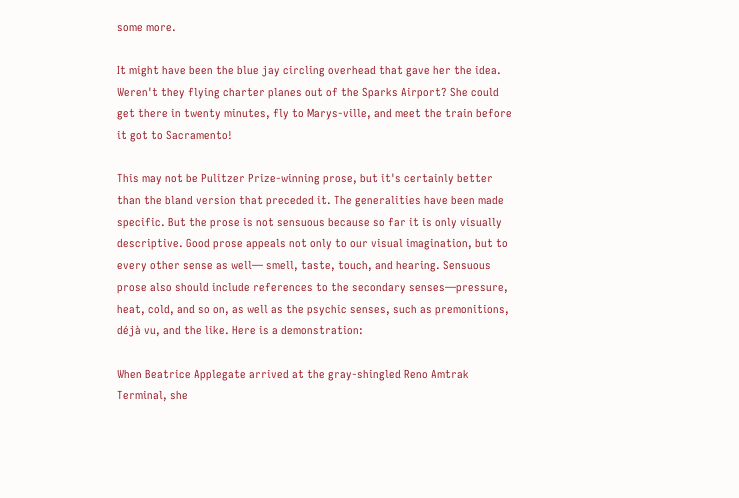some more.

It might have been the blue jay circling overhead that gave her the idea. Weren't they flying charter planes out of the Sparks Airport? She could get there in twenty minutes, fly to Marys-ville, and meet the train before it got to Sacramento!

This may not be Pulitzer Prize-winning prose, but it's certainly better than the bland version that preceded it. The generalities have been made specific. But the prose is not sensuous because so far it is only visually descriptive. Good prose appeals not only to our visual imagination, but to every other sense as well— smell, taste, touch, and hearing. Sensuous prose also should include references to the secondary senses—pressure, heat, cold, and so on, as well as the psychic senses, such as premonitions, déjà vu, and the like. Here is a demonstration:

When Beatrice Applegate arrived at the gray-shingled Reno Amtrak Terminal, she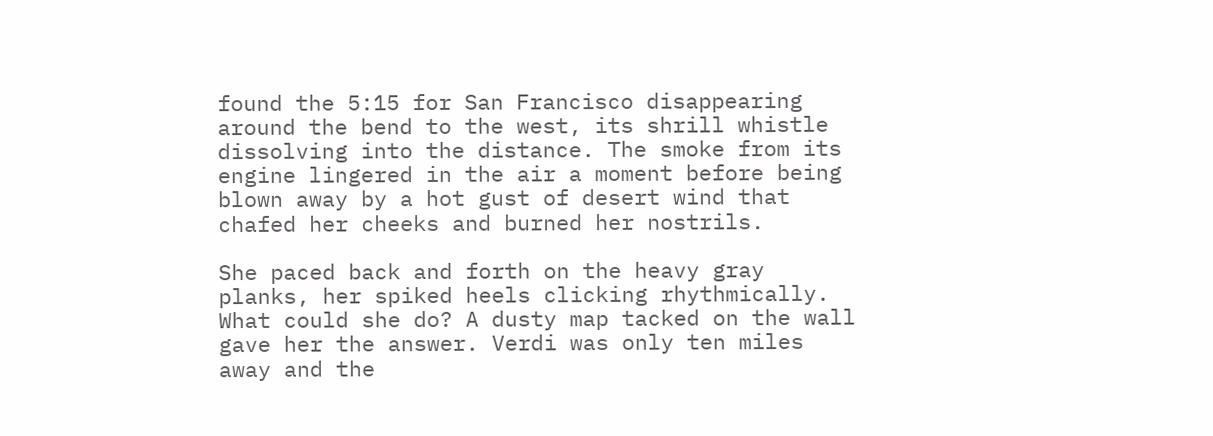found the 5:15 for San Francisco disappearing around the bend to the west, its shrill whistle dissolving into the distance. The smoke from its engine lingered in the air a moment before being blown away by a hot gust of desert wind that chafed her cheeks and burned her nostrils.

She paced back and forth on the heavy gray planks, her spiked heels clicking rhythmically. What could she do? A dusty map tacked on the wall gave her the answer. Verdi was only ten miles away and the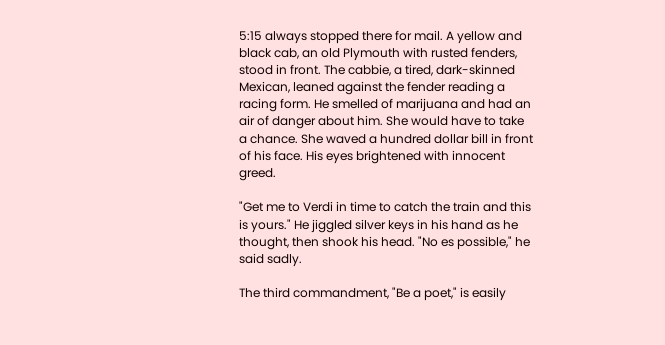5:15 always stopped there for mail. A yellow and black cab, an old Plymouth with rusted fenders, stood in front. The cabbie, a tired, dark-skinned Mexican, leaned against the fender reading a racing form. He smelled of marijuana and had an air of danger about him. She would have to take a chance. She waved a hundred dollar bill in front of his face. His eyes brightened with innocent greed.

"Get me to Verdi in time to catch the train and this is yours." He jiggled silver keys in his hand as he thought, then shook his head. "No es possible," he said sadly.

The third commandment, "Be a poet," is easily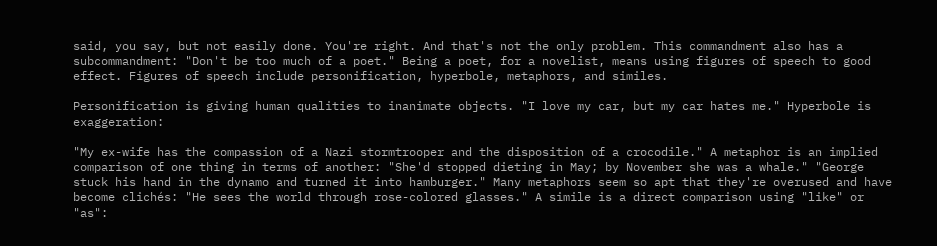said, you say, but not easily done. You're right. And that's not the only problem. This commandment also has a subcommandment: "Don't be too much of a poet." Being a poet, for a novelist, means using figures of speech to good effect. Figures of speech include personification, hyperbole, metaphors, and similes.

Personification is giving human qualities to inanimate objects. "I love my car, but my car hates me." Hyperbole is exaggeration:

"My ex-wife has the compassion of a Nazi stormtrooper and the disposition of a crocodile." A metaphor is an implied comparison of one thing in terms of another: "She'd stopped dieting in May; by November she was a whale." "George stuck his hand in the dynamo and turned it into hamburger." Many metaphors seem so apt that they're overused and have become clichés: "He sees the world through rose-colored glasses." A simile is a direct comparison using "like" or "as":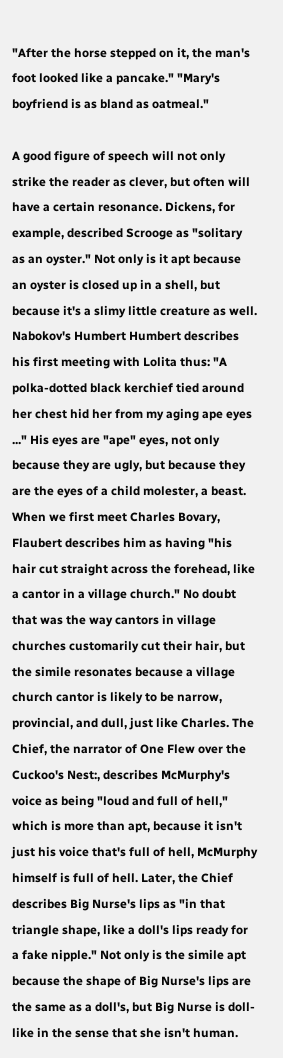"After the horse stepped on it, the man's foot looked like a pancake." "Mary's boyfriend is as bland as oatmeal."

A good figure of speech will not only strike the reader as clever, but often will have a certain resonance. Dickens, for example, described Scrooge as "solitary as an oyster." Not only is it apt because an oyster is closed up in a shell, but because it's a slimy little creature as well. Nabokov's Humbert Humbert describes his first meeting with Lolita thus: "A polka-dotted black kerchief tied around her chest hid her from my aging ape eyes ..." His eyes are "ape" eyes, not only because they are ugly, but because they are the eyes of a child molester, a beast. When we first meet Charles Bovary, Flaubert describes him as having "his hair cut straight across the forehead, like a cantor in a village church." No doubt that was the way cantors in village churches customarily cut their hair, but the simile resonates because a village church cantor is likely to be narrow, provincial, and dull, just like Charles. The Chief, the narrator of One Flew over the Cuckoo's Nest:, describes McMurphy's voice as being "loud and full of hell," which is more than apt, because it isn't just his voice that's full of hell, McMurphy himself is full of hell. Later, the Chief describes Big Nurse's lips as "in that triangle shape, like a doll's lips ready for a fake nipple." Not only is the simile apt because the shape of Big Nurse's lips are the same as a doll's, but Big Nurse is doll-like in the sense that she isn't human.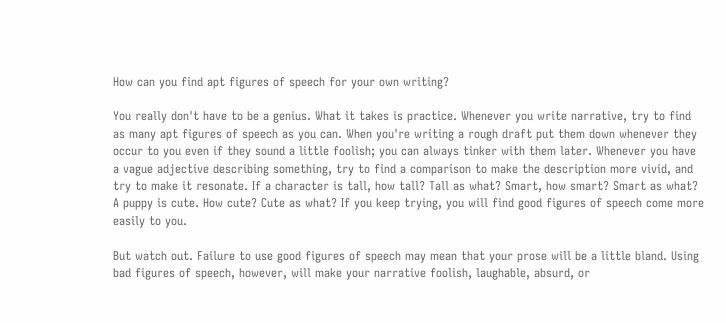How can you find apt figures of speech for your own writing?

You really don't have to be a genius. What it takes is practice. Whenever you write narrative, try to find as many apt figures of speech as you can. When you're writing a rough draft put them down whenever they occur to you even if they sound a little foolish; you can always tinker with them later. Whenever you have a vague adjective describing something, try to find a comparison to make the description more vivid, and try to make it resonate. If a character is tall, how tall? Tall as what? Smart, how smart? Smart as what? A puppy is cute. How cute? Cute as what? If you keep trying, you will find good figures of speech come more easily to you.

But watch out. Failure to use good figures of speech may mean that your prose will be a little bland. Using bad figures of speech, however, will make your narrative foolish, laughable, absurd, or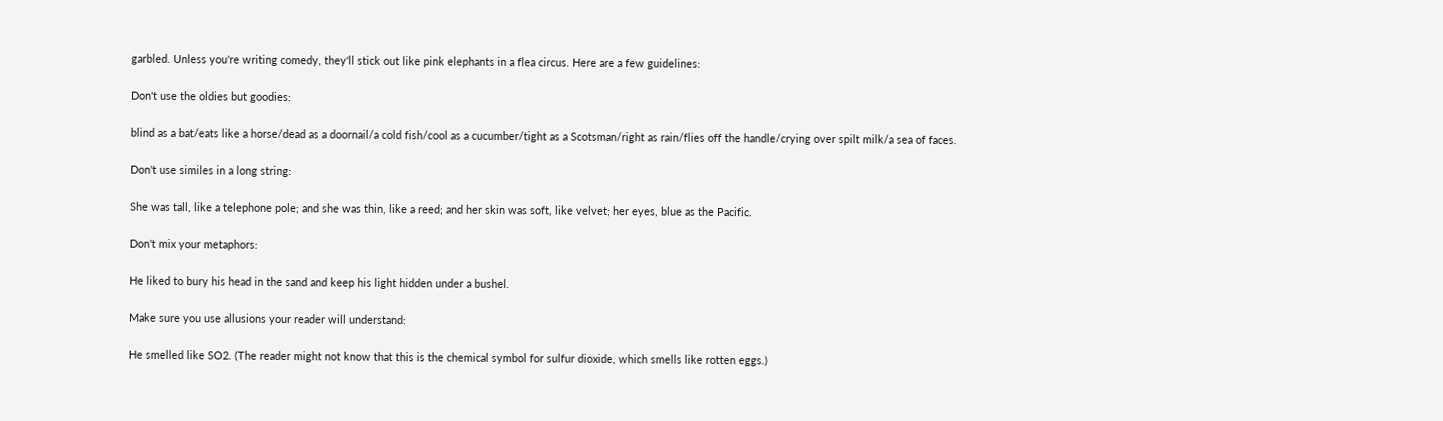garbled. Unless you're writing comedy, they'll stick out like pink elephants in a flea circus. Here are a few guidelines:

Don't use the oldies but goodies:

blind as a bat/eats like a horse/dead as a doornail/a cold fish/cool as a cucumber/tight as a Scotsman/right as rain/flies off the handle/crying over spilt milk/a sea of faces.

Don't use similes in a long string:

She was tall, like a telephone pole; and she was thin, like a reed; and her skin was soft, like velvet; her eyes, blue as the Pacific.

Don't mix your metaphors:

He liked to bury his head in the sand and keep his light hidden under a bushel.

Make sure you use allusions your reader will understand:

He smelled like SO2. (The reader might not know that this is the chemical symbol for sulfur dioxide, which smells like rotten eggs.)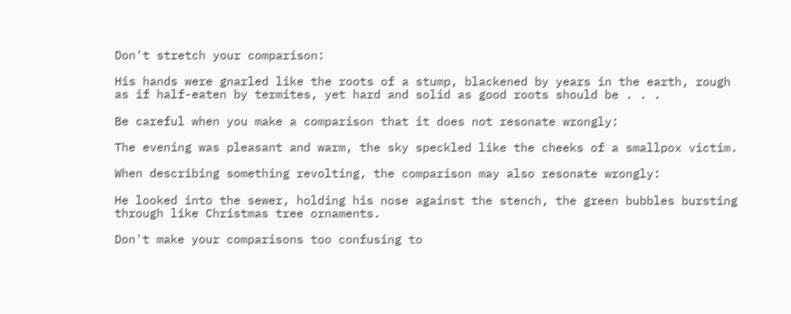Don't stretch your comparison:

His hands were gnarled like the roots of a stump, blackened by years in the earth, rough as if half-eaten by termites, yet hard and solid as good roots should be . . .

Be careful when you make a comparison that it does not resonate wrongly:

The evening was pleasant and warm, the sky speckled like the cheeks of a smallpox victim.

When describing something revolting, the comparison may also resonate wrongly:

He looked into the sewer, holding his nose against the stench, the green bubbles bursting through like Christmas tree ornaments.

Don't make your comparisons too confusing to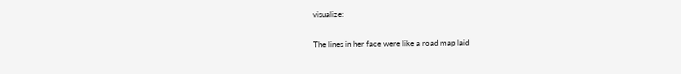visualize:

The lines in her face were like a road map laid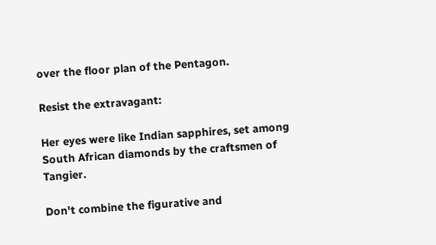over the floor plan of the Pentagon.

Resist the extravagant:

Her eyes were like Indian sapphires, set among South African diamonds by the craftsmen of Tangier.

Don't combine the figurative and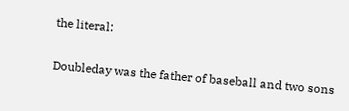the literal:

Doubleday was the father of baseball and two sons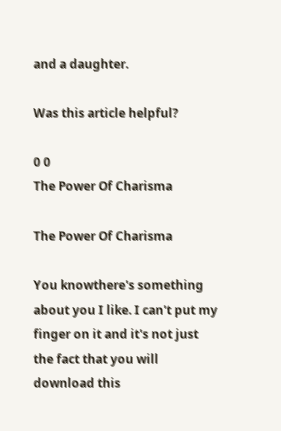and a daughter.

Was this article helpful?

0 0
The Power Of Charisma

The Power Of Charisma

You knowthere's something about you I like. I can't put my finger on it and it's not just the fact that you will download this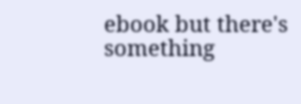ebook but there's something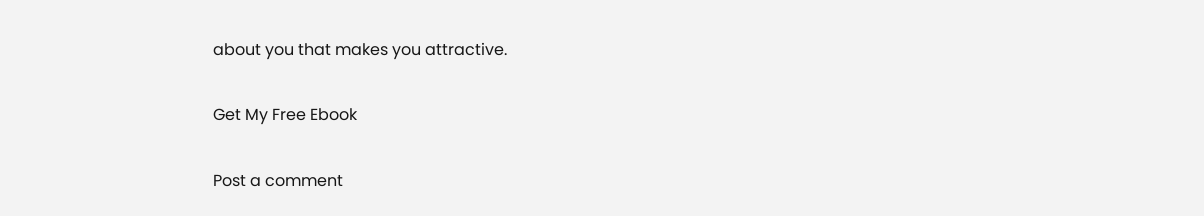about you that makes you attractive.

Get My Free Ebook

Post a comment